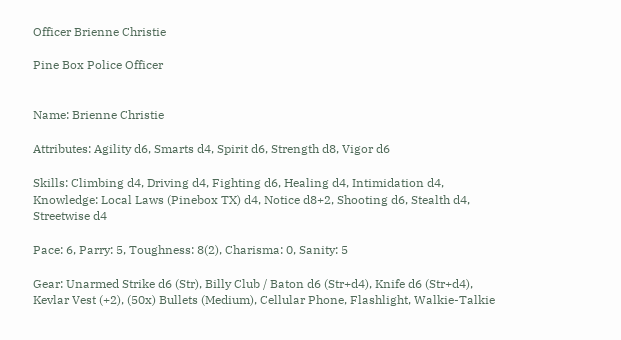Officer Brienne Christie

Pine Box Police Officer


Name: Brienne Christie

Attributes: Agility d6, Smarts d4, Spirit d6, Strength d8, Vigor d6

Skills: Climbing d4, Driving d4, Fighting d6, Healing d4, Intimidation d4, Knowledge: Local Laws (Pinebox TX) d4, Notice d8+2, Shooting d6, Stealth d4, Streetwise d4

Pace: 6, Parry: 5, Toughness: 8(2), Charisma: 0, Sanity: 5

Gear: Unarmed Strike d6 (Str), Billy Club / Baton d6 (Str+d4), Knife d6 (Str+d4), Kevlar Vest (+2), (50x) Bullets (Medium), Cellular Phone, Flashlight, Walkie-Talkie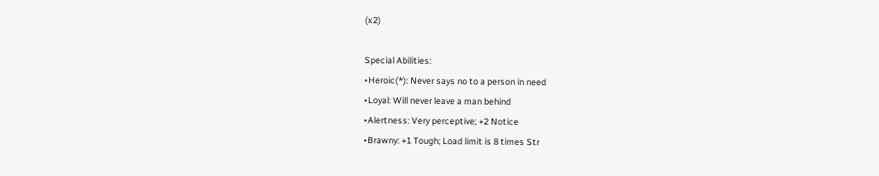(x2)

Special Abilities:
•Heroic(*): Never says no to a person in need
•Loyal: Will never leave a man behind
•Alertness: Very perceptive; +2 Notice
•Brawny: +1 Tough; Load limit is 8 times Str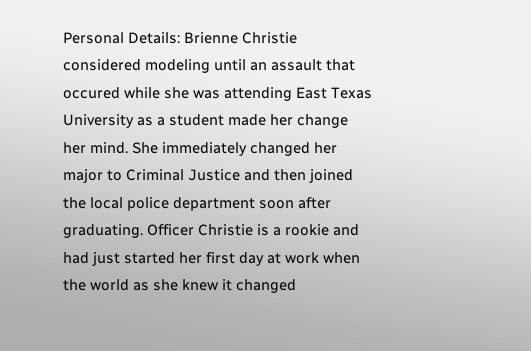Personal Details: Brienne Christie considered modeling until an assault that occured while she was attending East Texas University as a student made her change her mind. She immediately changed her major to Criminal Justice and then joined the local police department soon after graduating. Officer Christie is a rookie and had just started her first day at work when the world as she knew it changed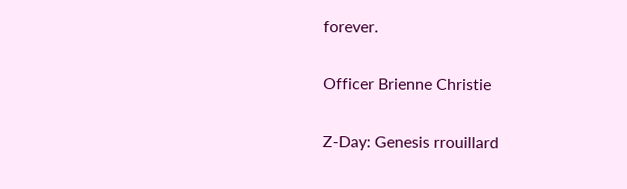forever.

Officer Brienne Christie

Z-Day: Genesis rrouillard